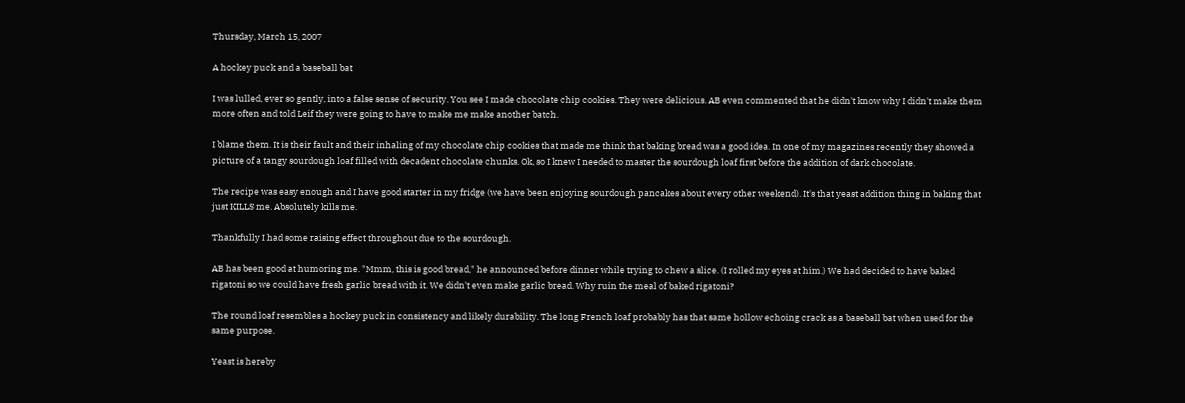Thursday, March 15, 2007

A hockey puck and a baseball bat

I was lulled, ever so gently, into a false sense of security. You see I made chocolate chip cookies. They were delicious. AB even commented that he didn't know why I didn't make them more often and told Leif they were going to have to make me make another batch.

I blame them. It is their fault and their inhaling of my chocolate chip cookies that made me think that baking bread was a good idea. In one of my magazines recently they showed a picture of a tangy sourdough loaf filled with decadent chocolate chunks. Ok, so I knew I needed to master the sourdough loaf first before the addition of dark chocolate.

The recipe was easy enough and I have good starter in my fridge (we have been enjoying sourdough pancakes about every other weekend). It's that yeast addition thing in baking that just KILLS me. Absolutely kills me.

Thankfully I had some raising effect throughout due to the sourdough.

AB has been good at humoring me. "Mmm, this is good bread," he announced before dinner while trying to chew a slice. (I rolled my eyes at him.) We had decided to have baked rigatoni so we could have fresh garlic bread with it. We didn't even make garlic bread. Why ruin the meal of baked rigatoni?

The round loaf resembles a hockey puck in consistency and likely durability. The long French loaf probably has that same hollow echoing crack as a baseball bat when used for the same purpose.

Yeast is hereby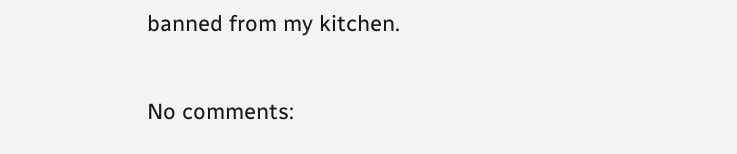banned from my kitchen.

No comments: